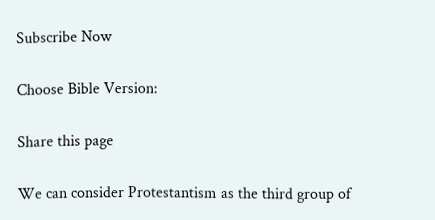Subscribe Now

Choose Bible Version:

Share this page

We can consider Protestantism as the third group of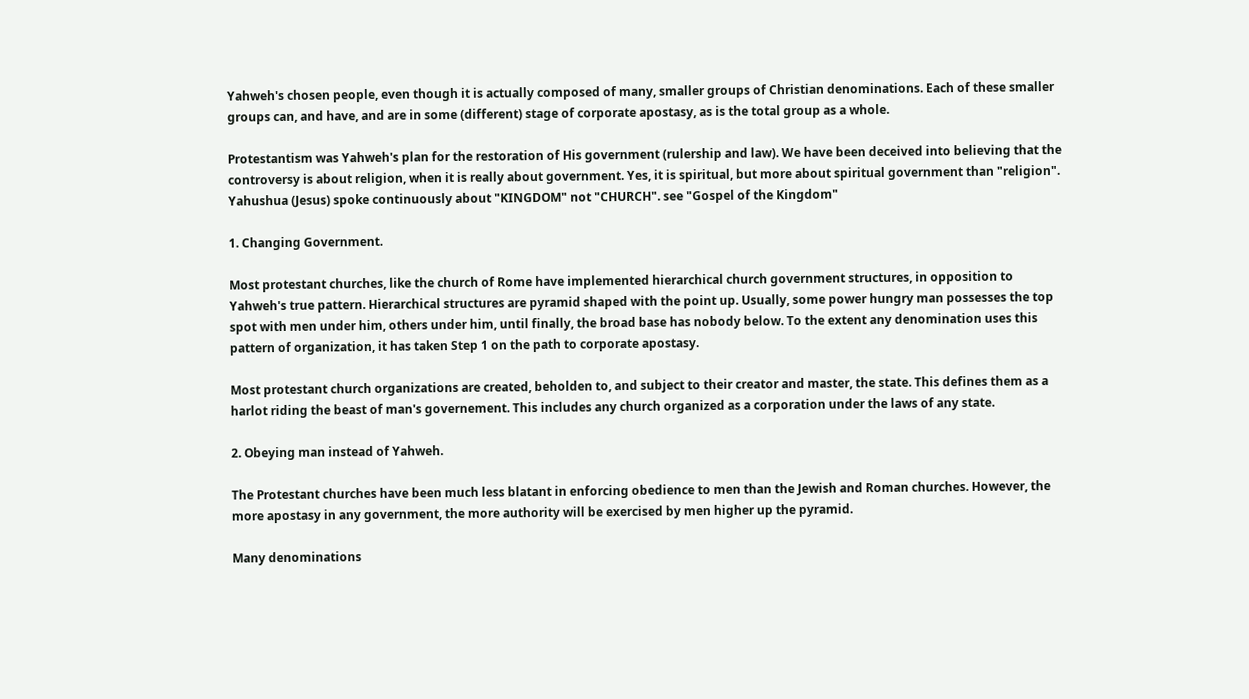Yahweh's chosen people, even though it is actually composed of many, smaller groups of Christian denominations. Each of these smaller groups can, and have, and are in some (different) stage of corporate apostasy, as is the total group as a whole.

Protestantism was Yahweh's plan for the restoration of His government (rulership and law). We have been deceived into believing that the controversy is about religion, when it is really about government. Yes, it is spiritual, but more about spiritual government than "religion". Yahushua (Jesus) spoke continuously about "KINGDOM" not "CHURCH". see "Gospel of the Kingdom"

1. Changing Government.

Most protestant churches, like the church of Rome have implemented hierarchical church government structures, in opposition to Yahweh's true pattern. Hierarchical structures are pyramid shaped with the point up. Usually, some power hungry man possesses the top spot with men under him, others under him, until finally, the broad base has nobody below. To the extent any denomination uses this pattern of organization, it has taken Step 1 on the path to corporate apostasy.

Most protestant church organizations are created, beholden to, and subject to their creator and master, the state. This defines them as a harlot riding the beast of man's governement. This includes any church organized as a corporation under the laws of any state.

2. Obeying man instead of Yahweh.

The Protestant churches have been much less blatant in enforcing obedience to men than the Jewish and Roman churches. However, the more apostasy in any government, the more authority will be exercised by men higher up the pyramid.

Many denominations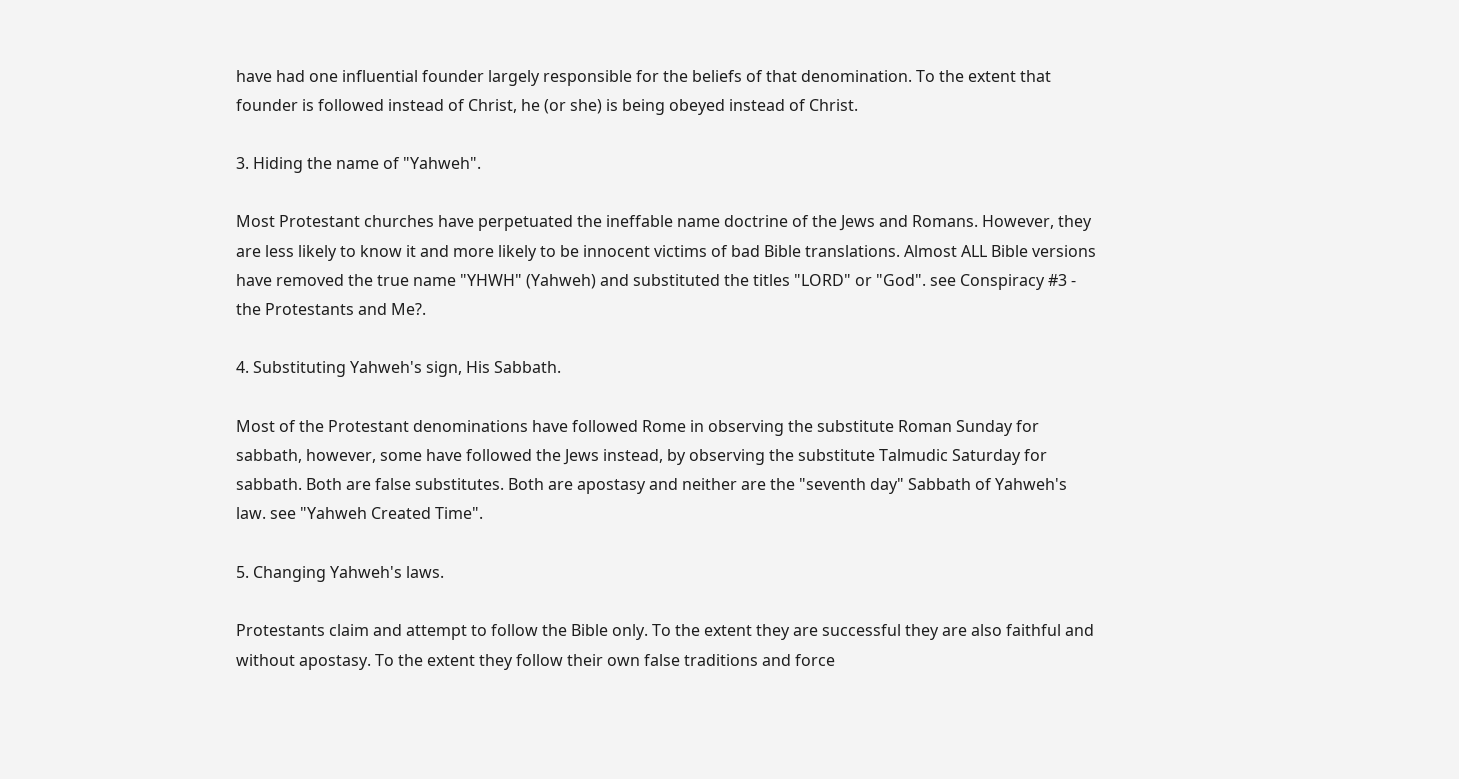have had one influential founder largely responsible for the beliefs of that denomination. To the extent that founder is followed instead of Christ, he (or she) is being obeyed instead of Christ.

3. Hiding the name of "Yahweh".

Most Protestant churches have perpetuated the ineffable name doctrine of the Jews and Romans. However, they are less likely to know it and more likely to be innocent victims of bad Bible translations. Almost ALL Bible versions have removed the true name "YHWH" (Yahweh) and substituted the titles "LORD" or "God". see Conspiracy #3 - the Protestants and Me?.

4. Substituting Yahweh's sign, His Sabbath.

Most of the Protestant denominations have followed Rome in observing the substitute Roman Sunday for sabbath, however, some have followed the Jews instead, by observing the substitute Talmudic Saturday for sabbath. Both are false substitutes. Both are apostasy and neither are the "seventh day" Sabbath of Yahweh's law. see "Yahweh Created Time".

5. Changing Yahweh's laws.

Protestants claim and attempt to follow the Bible only. To the extent they are successful they are also faithful and without apostasy. To the extent they follow their own false traditions and force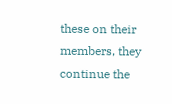these on their members, they continue the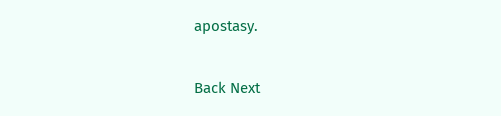apostasy.

Back Next